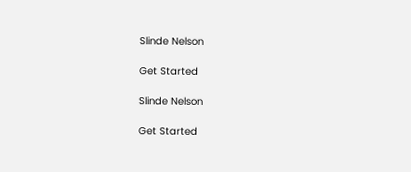Slinde Nelson

Get Started

Slinde Nelson

Get Started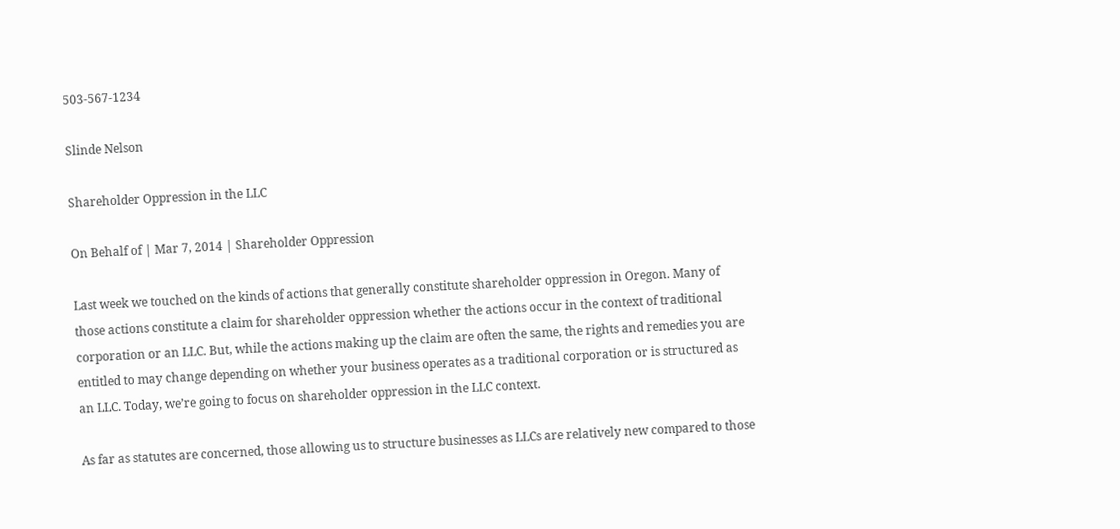503-567-1234

Slinde Nelson

Shareholder Oppression in the LLC

On Behalf of | Mar 7, 2014 | Shareholder Oppression

Last week we touched on the kinds of actions that generally constitute shareholder oppression in Oregon. Many of those actions constitute a claim for shareholder oppression whether the actions occur in the context of traditional corporation or an LLC. But, while the actions making up the claim are often the same, the rights and remedies you are entitled to may change depending on whether your business operates as a traditional corporation or is structured as an LLC. Today, we’re going to focus on shareholder oppression in the LLC context.

As far as statutes are concerned, those allowing us to structure businesses as LLCs are relatively new compared to those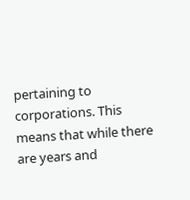pertaining to corporations. This means that while there are years and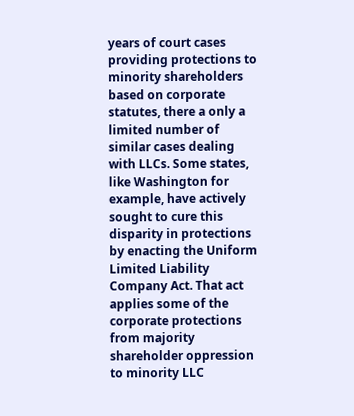years of court cases providing protections to minority shareholders based on corporate statutes, there a only a limited number of similar cases dealing with LLCs. Some states, like Washington for example, have actively sought to cure this disparity in protections by enacting the Uniform Limited Liability Company Act. That act applies some of the corporate protections from majority shareholder oppression to minority LLC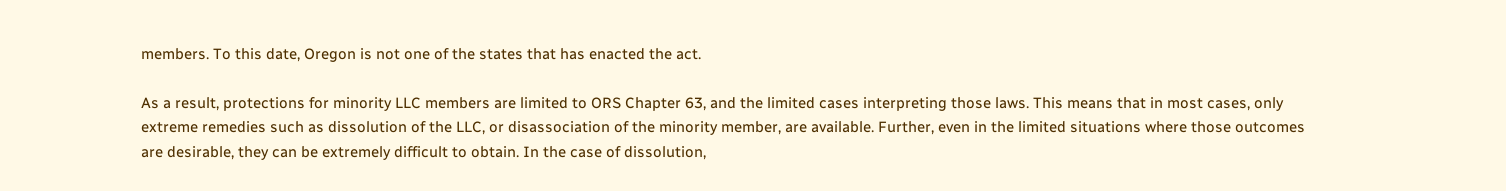members. To this date, Oregon is not one of the states that has enacted the act.

As a result, protections for minority LLC members are limited to ORS Chapter 63, and the limited cases interpreting those laws. This means that in most cases, only extreme remedies such as dissolution of the LLC, or disassociation of the minority member, are available. Further, even in the limited situations where those outcomes are desirable, they can be extremely difficult to obtain. In the case of dissolution,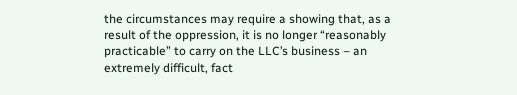the circumstances may require a showing that, as a result of the oppression, it is no longer “reasonably practicable” to carry on the LLC’s business – an extremely difficult, fact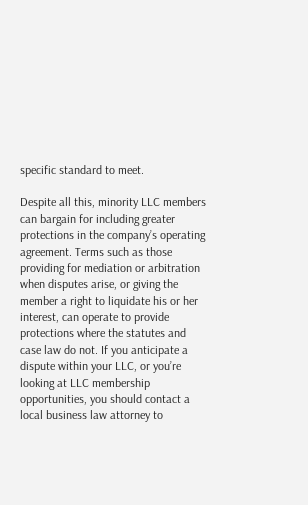specific standard to meet.

Despite all this, minority LLC members can bargain for including greater protections in the company’s operating agreement. Terms such as those providing for mediation or arbitration when disputes arise, or giving the member a right to liquidate his or her interest, can operate to provide protections where the statutes and case law do not. If you anticipate a dispute within your LLC, or you’re looking at LLC membership opportunities, you should contact a local business law attorney to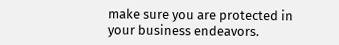make sure you are protected in your business endeavors.